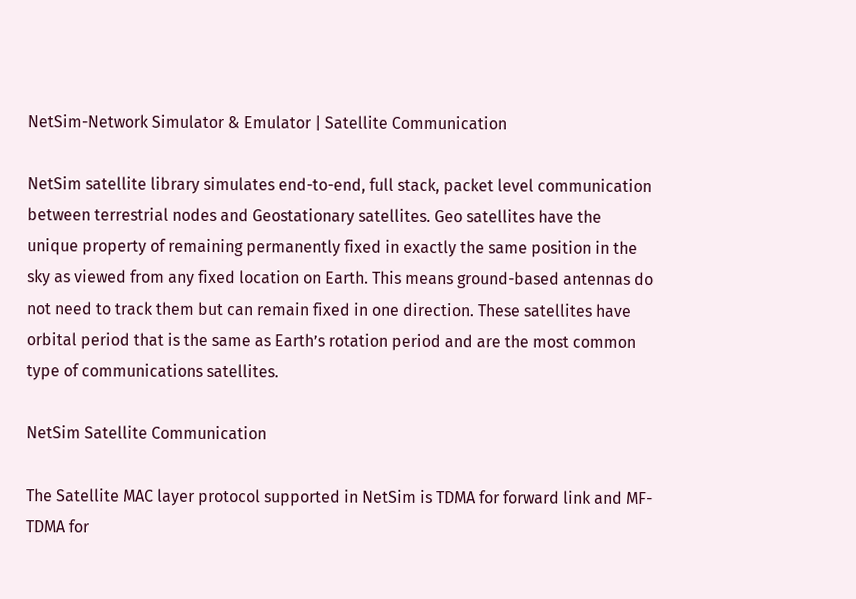NetSim-Network Simulator & Emulator | Satellite Communication

NetSim satellite library simulates end-to-end, full stack, packet level communication between terrestrial nodes and Geostationary satellites. Geo satellites have the unique property of remaining permanently fixed in exactly the same position in the sky as viewed from any fixed location on Earth. This means ground-based antennas do not need to track them but can remain fixed in one direction. These satellites have orbital period that is the same as Earth’s rotation period and are the most common type of communications satellites.

NetSim Satellite Communication

The Satellite MAC layer protocol supported in NetSim is TDMA for forward link and MF-TDMA for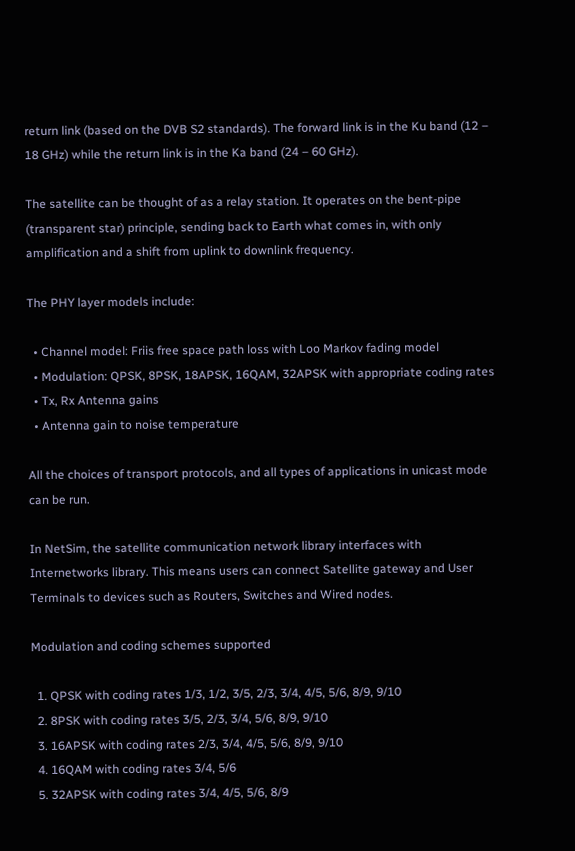return link (based on the DVB S2 standards). The forward link is in the Ku band (12 – 18 GHz) while the return link is in the Ka band (24 – 60 GHz).

The satellite can be thought of as a relay station. It operates on the bent-pipe (transparent star) principle, sending back to Earth what comes in, with only amplification and a shift from uplink to downlink frequency.

The PHY layer models include:

  • Channel model: Friis free space path loss with Loo Markov fading model
  • Modulation: QPSK, 8PSK, 18APSK, 16QAM, 32APSK with appropriate coding rates
  • Tx, Rx Antenna gains
  • Antenna gain to noise temperature

All the choices of transport protocols, and all types of applications in unicast mode can be run.

In NetSim, the satellite communication network library interfaces with Internetworks library. This means users can connect Satellite gateway and User Terminals to devices such as Routers, Switches and Wired nodes.

Modulation and coding schemes supported

  1. QPSK with coding rates 1/3, 1/2, 3/5, 2/3, 3/4, 4/5, 5/6, 8/9, 9/10
  2. 8PSK with coding rates 3/5, 2/3, 3/4, 5/6, 8/9, 9/10
  3. 16APSK with coding rates 2/3, 3/4, 4/5, 5/6, 8/9, 9/10
  4. 16QAM with coding rates 3/4, 5/6
  5. 32APSK with coding rates 3/4, 4/5, 5/6, 8/9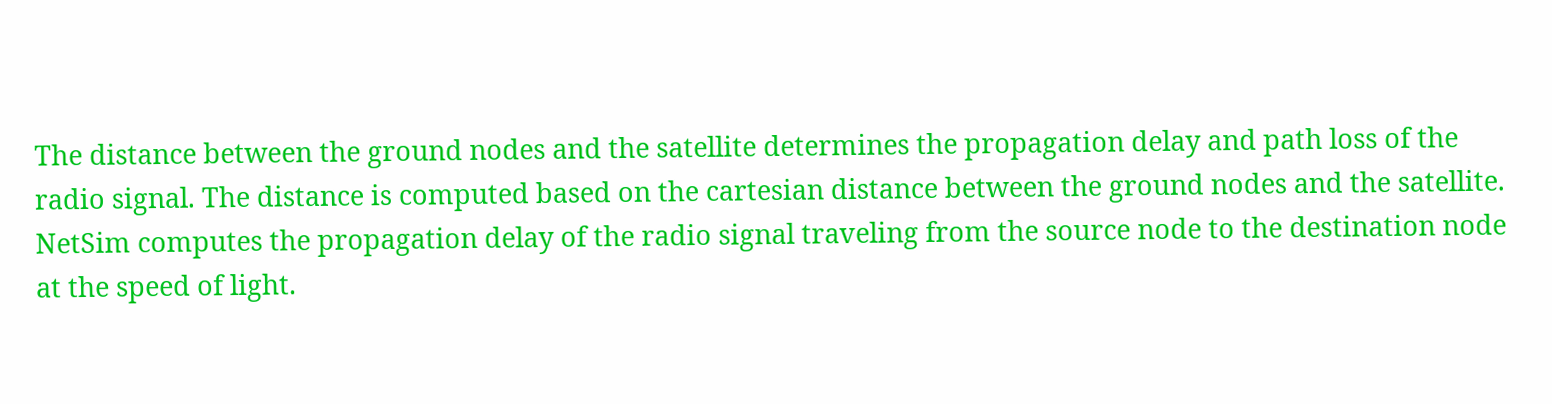The distance between the ground nodes and the satellite determines the propagation delay and path loss of the radio signal. The distance is computed based on the cartesian distance between the ground nodes and the satellite. NetSim computes the propagation delay of the radio signal traveling from the source node to the destination node at the speed of light.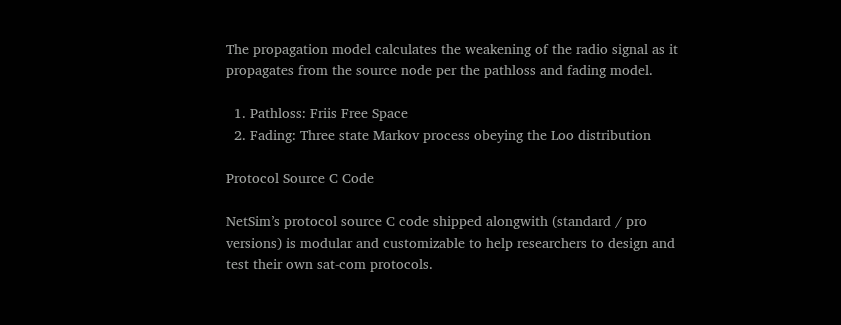The propagation model calculates the weakening of the radio signal as it propagates from the source node per the pathloss and fading model.

  1. Pathloss: Friis Free Space
  2. Fading: Three state Markov process obeying the Loo distribution

Protocol Source C Code

NetSim’s protocol source C code shipped alongwith (standard / pro versions) is modular and customizable to help researchers to design and test their own sat-com protocols.